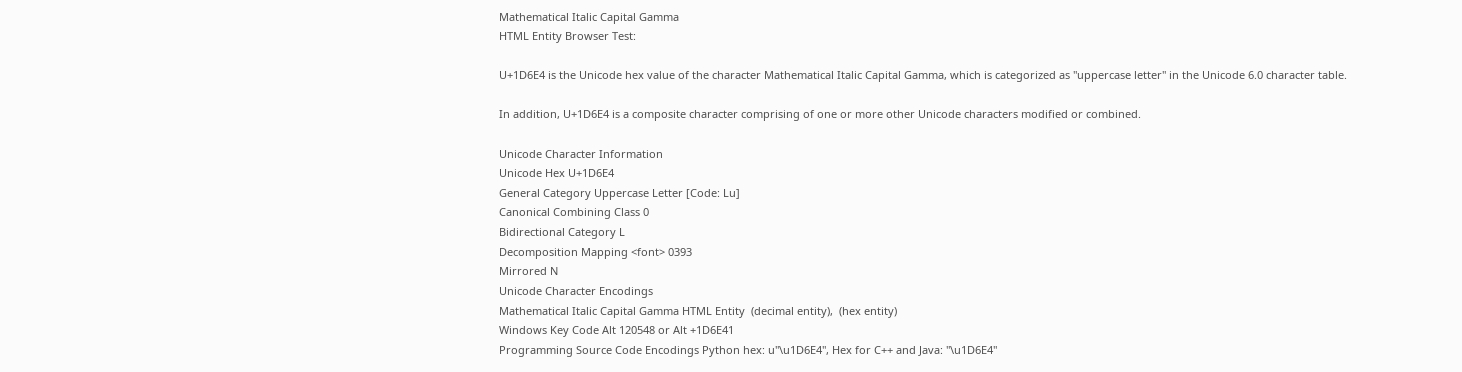Mathematical Italic Capital Gamma
HTML Entity Browser Test:

U+1D6E4 is the Unicode hex value of the character Mathematical Italic Capital Gamma, which is categorized as "uppercase letter" in the Unicode 6.0 character table.

In addition, U+1D6E4 is a composite character comprising of one or more other Unicode characters modified or combined.

Unicode Character Information
Unicode Hex U+1D6E4
General Category Uppercase Letter [Code: Lu]
Canonical Combining Class 0
Bidirectional Category L
Decomposition Mapping <font> 0393
Mirrored N
Unicode Character Encodings
Mathematical Italic Capital Gamma HTML Entity  (decimal entity),  (hex entity)
Windows Key Code Alt 120548 or Alt +1D6E41
Programming Source Code Encodings Python hex: u"\u1D6E4", Hex for C++ and Java: "\u1D6E4"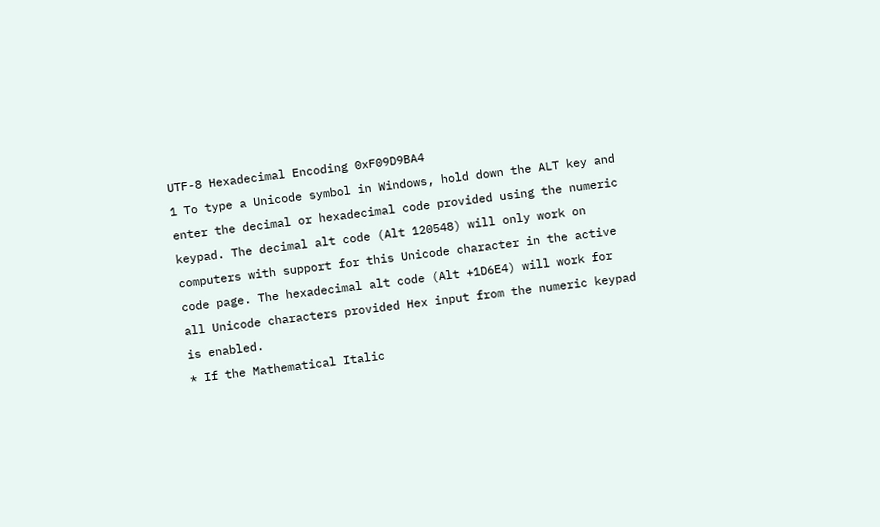UTF-8 Hexadecimal Encoding 0xF09D9BA4
1 To type a Unicode symbol in Windows, hold down the ALT key and enter the decimal or hexadecimal code provided using the numeric keypad. The decimal alt code (Alt 120548) will only work on computers with support for this Unicode character in the active code page. The hexadecimal alt code (Alt +1D6E4) will work for all Unicode characters provided Hex input from the numeric keypad is enabled.
* If the Mathematical Italic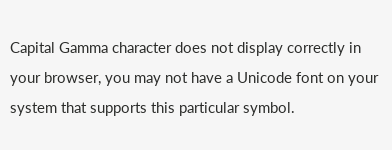Capital Gamma character does not display correctly in your browser, you may not have a Unicode font on your system that supports this particular symbol.